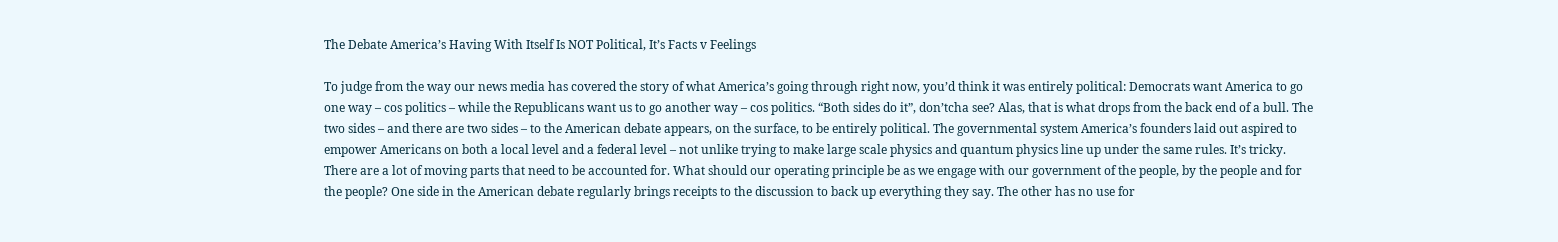The Debate America’s Having With Itself Is NOT Political, It’s Facts v Feelings

To judge from the way our news media has covered the story of what America’s going through right now, you’d think it was entirely political: Democrats want America to go one way – cos politics – while the Republicans want us to go another way – cos politics. “Both sides do it”, don’tcha see? Alas, that is what drops from the back end of a bull. The two sides – and there are two sides – to the American debate appears, on the surface, to be entirely political. The governmental system America’s founders laid out aspired to empower Americans on both a local level and a federal level – not unlike trying to make large scale physics and quantum physics line up under the same rules. It’s tricky. There are a lot of moving parts that need to be accounted for. What should our operating principle be as we engage with our government of the people, by the people and for the people? One side in the American debate regularly brings receipts to the discussion to back up everything they say. The other has no use for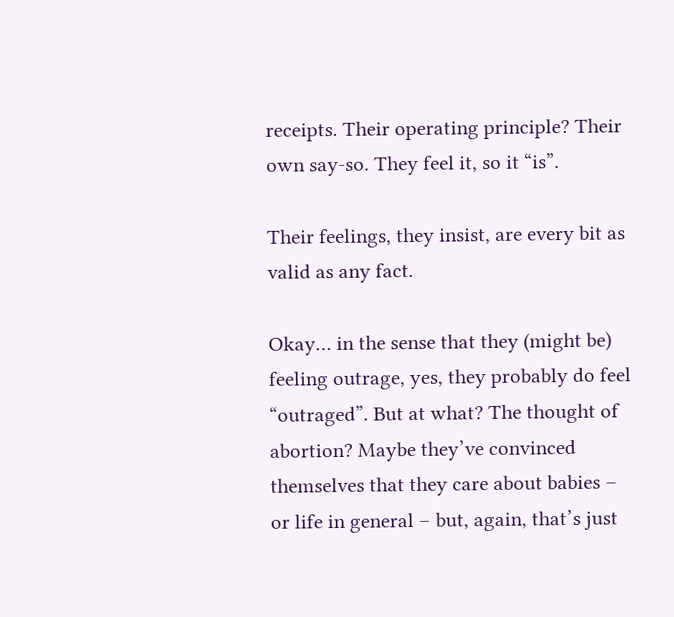receipts. Their operating principle? Their own say-so. They feel it, so it “is”.

Their feelings, they insist, are every bit as valid as any fact.

Okay… in the sense that they (might be) feeling outrage, yes, they probably do feel “outraged”. But at what? The thought of abortion? Maybe they’ve convinced themselves that they care about babies – or life in general – but, again, that’s just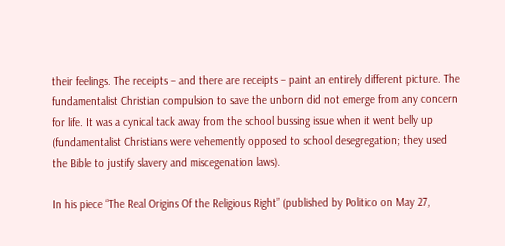their feelings. The receipts – and there are receipts – paint an entirely different picture. The fundamentalist Christian compulsion to save the unborn did not emerge from any concern for life. It was a cynical tack away from the school bussing issue when it went belly up (fundamentalist Christians were vehemently opposed to school desegregation; they used the Bible to justify slavery and miscegenation laws).

In his piece “The Real Origins Of the Religious Right” (published by Politico on May 27,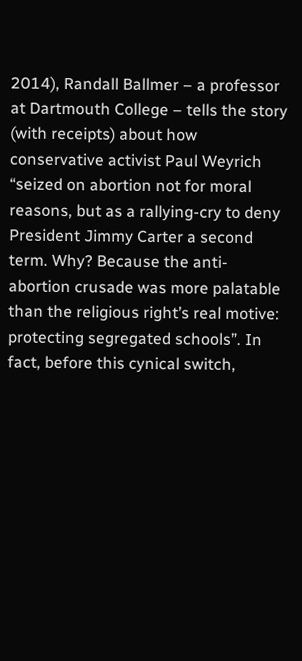2014), Randall Ballmer – a professor at Dartmouth College – tells the story (with receipts) about how conservative activist Paul Weyrich “seized on abortion not for moral reasons, but as a rallying-cry to deny President Jimmy Carter a second term. Why? Because the anti-abortion crusade was more palatable than the religious right’s real motive: protecting segregated schools”. In fact, before this cynical switch,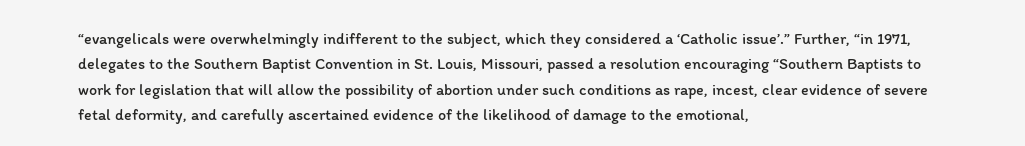“evangelicals were overwhelmingly indifferent to the subject, which they considered a ‘Catholic issue’.” Further, “in 1971, delegates to the Southern Baptist Convention in St. Louis, Missouri, passed a resolution encouraging “Southern Baptists to work for legislation that will allow the possibility of abortion under such conditions as rape, incest, clear evidence of severe fetal deformity, and carefully ascertained evidence of the likelihood of damage to the emotional,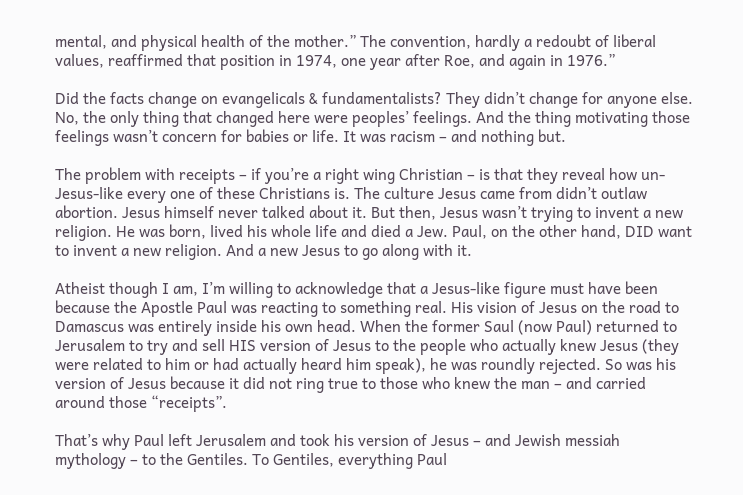mental, and physical health of the mother.” The convention, hardly a redoubt of liberal values, reaffirmed that position in 1974, one year after Roe, and again in 1976.”

Did the facts change on evangelicals & fundamentalists? They didn’t change for anyone else. No, the only thing that changed here were peoples’ feelings. And the thing motivating those feelings wasn’t concern for babies or life. It was racism – and nothing but.

The problem with receipts – if you’re a right wing Christian – is that they reveal how un-Jesus-like every one of these Christians is. The culture Jesus came from didn’t outlaw abortion. Jesus himself never talked about it. But then, Jesus wasn’t trying to invent a new religion. He was born, lived his whole life and died a Jew. Paul, on the other hand, DID want to invent a new religion. And a new Jesus to go along with it.

Atheist though I am, I’m willing to acknowledge that a Jesus-like figure must have been because the Apostle Paul was reacting to something real. His vision of Jesus on the road to Damascus was entirely inside his own head. When the former Saul (now Paul) returned to Jerusalem to try and sell HIS version of Jesus to the people who actually knew Jesus (they were related to him or had actually heard him speak), he was roundly rejected. So was his version of Jesus because it did not ring true to those who knew the man – and carried around those “receipts”.

That’s why Paul left Jerusalem and took his version of Jesus – and Jewish messiah mythology – to the Gentiles. To Gentiles, everything Paul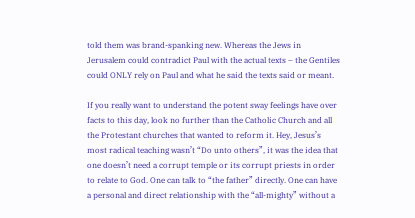told them was brand-spanking new. Whereas the Jews in Jerusalem could contradict Paul with the actual texts – the Gentiles could ONLY rely on Paul and what he said the texts said or meant.

If you really want to understand the potent sway feelings have over facts to this day, look no further than the Catholic Church and all the Protestant churches that wanted to reform it. Hey, Jesus’s most radical teaching wasn’t “Do unto others”, it was the idea that one doesn’t need a corrupt temple or its corrupt priests in order to relate to God. One can talk to “the father” directly. One can have a personal and direct relationship with the “all-mighty” without a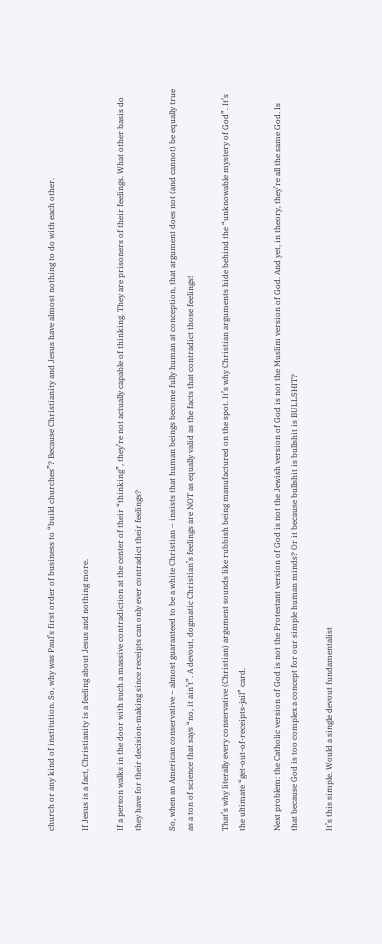church or any kind of institution. So, why was Paul’s first order of business to “build churches”? Because Christianity and Jesus have almost nothing to do with each other.

If Jesus is a fact, Christianity is a feeling about Jesus and nothing more.

If a person walks in the door with such a massive contradiction at the center of their “thinking”, they’re not actually capable of thinking. They are prisoners of their feelings. What other basis do they have for their decision-making since receipts can only ever contradict their feelings?

So, when an American conservative – almost guaranteed to be a white Christian – insists that human beings become fully human at conception, that argument does not (and cannot) be equally true as a ton of science that says “no, it ain’t”. A devout, dogmatic Christian’s feelings are NOT as equally valid as the facts that contradict those feelings!

That’s why literally every conservative (Christian) argument sounds like rubbish being manufactured on the spot. It’s why Christian arguments hide behind the “unknowable mystery of God”. It’s the ultimate “get-out-of-receipts-jail” card.

Next problem: the Catholic version of God is not the Protestant version of God is not the Jewish version of God is not the Muslim version of God. And yet, in theory, they’re all the same God. Is that because God is too complex a concept for our simple human minds? Or it because bullshit is bullshit is BULLSHIT?

It’s this simple. Would a single devout fundamentalist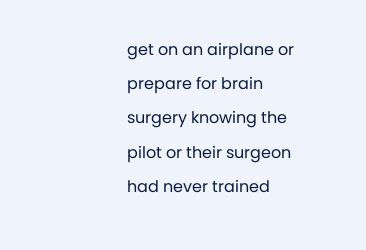get on an airplane or prepare for brain surgery knowing the pilot or their surgeon had never trained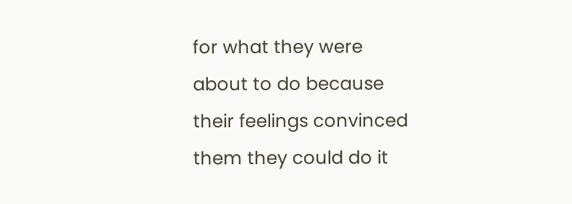for what they were about to do because their feelings convinced them they could do it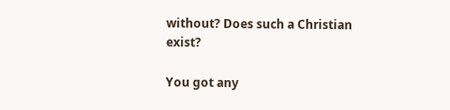without? Does such a Christian exist?

You got any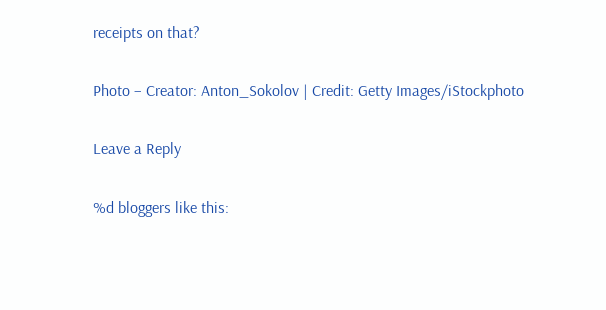receipts on that?

Photo – Creator: Anton_Sokolov | Credit: Getty Images/iStockphoto

Leave a Reply

%d bloggers like this: